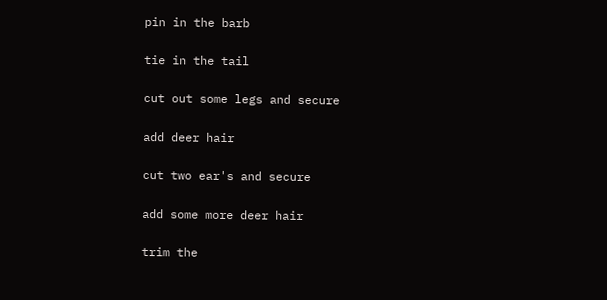pin in the barb

tie in the tail

cut out some legs and secure

add deer hair

cut two ear's and secure

add some more deer hair

trim the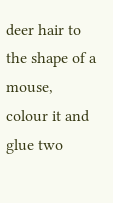deer hair to the shape of a mouse, colour it and glue two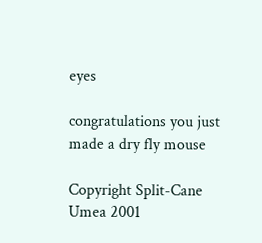eyes

congratulations you just made a dry fly mouse

Copyright Split-Cane Umea 2001